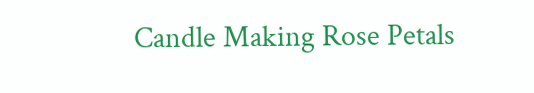Candle Making Rose Petals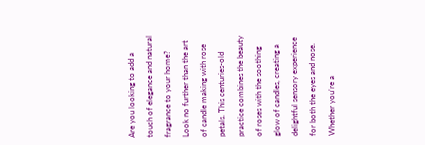Are you looking to add a touch of elegance and natural fragrance to your home? Look no further than the art of candle making with rose petals. This centuries-old practice combines the beauty of roses with the soothing glow of candles, creating a delightful sensory experience for both the eyes and nose. Whether you’re a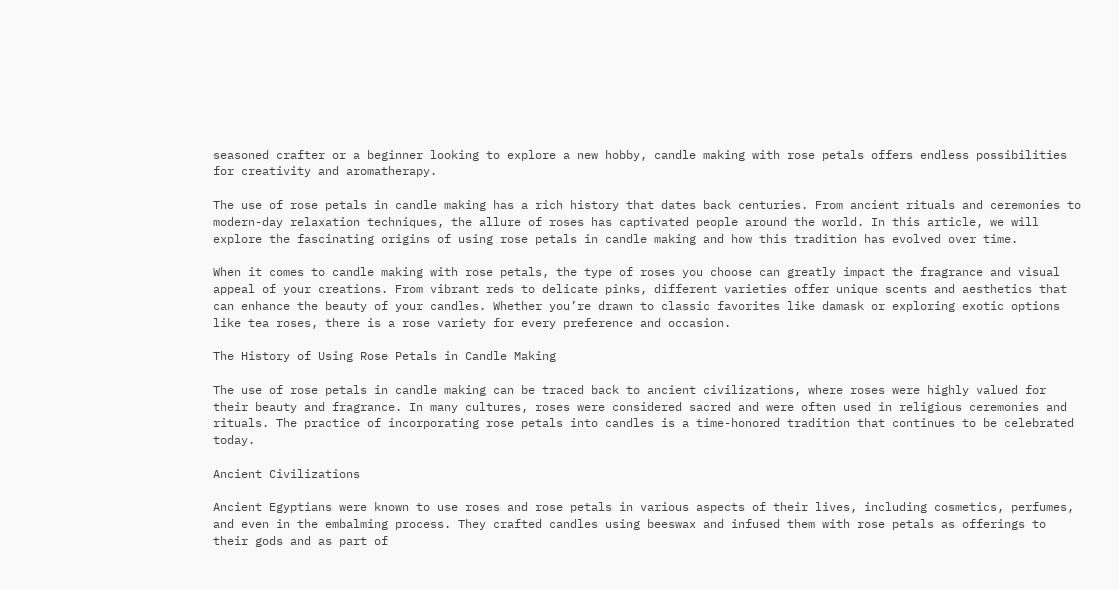seasoned crafter or a beginner looking to explore a new hobby, candle making with rose petals offers endless possibilities for creativity and aromatherapy.

The use of rose petals in candle making has a rich history that dates back centuries. From ancient rituals and ceremonies to modern-day relaxation techniques, the allure of roses has captivated people around the world. In this article, we will explore the fascinating origins of using rose petals in candle making and how this tradition has evolved over time.

When it comes to candle making with rose petals, the type of roses you choose can greatly impact the fragrance and visual appeal of your creations. From vibrant reds to delicate pinks, different varieties offer unique scents and aesthetics that can enhance the beauty of your candles. Whether you’re drawn to classic favorites like damask or exploring exotic options like tea roses, there is a rose variety for every preference and occasion.

The History of Using Rose Petals in Candle Making

The use of rose petals in candle making can be traced back to ancient civilizations, where roses were highly valued for their beauty and fragrance. In many cultures, roses were considered sacred and were often used in religious ceremonies and rituals. The practice of incorporating rose petals into candles is a time-honored tradition that continues to be celebrated today.

Ancient Civilizations

Ancient Egyptians were known to use roses and rose petals in various aspects of their lives, including cosmetics, perfumes, and even in the embalming process. They crafted candles using beeswax and infused them with rose petals as offerings to their gods and as part of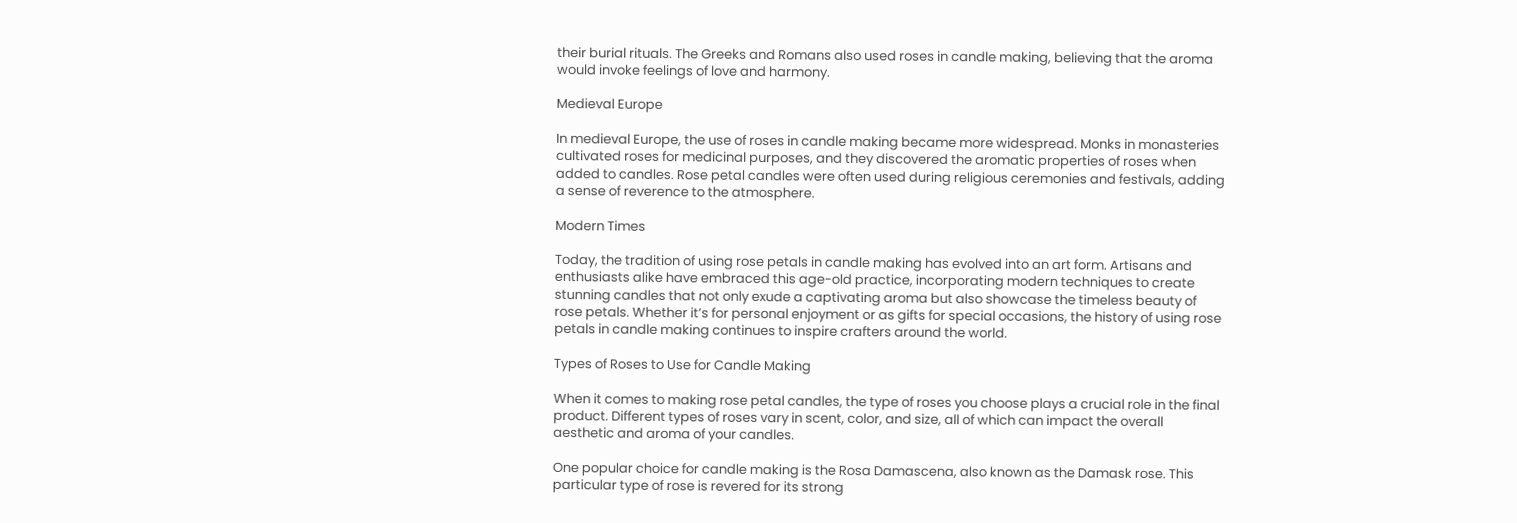their burial rituals. The Greeks and Romans also used roses in candle making, believing that the aroma would invoke feelings of love and harmony.

Medieval Europe

In medieval Europe, the use of roses in candle making became more widespread. Monks in monasteries cultivated roses for medicinal purposes, and they discovered the aromatic properties of roses when added to candles. Rose petal candles were often used during religious ceremonies and festivals, adding a sense of reverence to the atmosphere.

Modern Times

Today, the tradition of using rose petals in candle making has evolved into an art form. Artisans and enthusiasts alike have embraced this age-old practice, incorporating modern techniques to create stunning candles that not only exude a captivating aroma but also showcase the timeless beauty of rose petals. Whether it’s for personal enjoyment or as gifts for special occasions, the history of using rose petals in candle making continues to inspire crafters around the world.

Types of Roses to Use for Candle Making

When it comes to making rose petal candles, the type of roses you choose plays a crucial role in the final product. Different types of roses vary in scent, color, and size, all of which can impact the overall aesthetic and aroma of your candles.

One popular choice for candle making is the Rosa Damascena, also known as the Damask rose. This particular type of rose is revered for its strong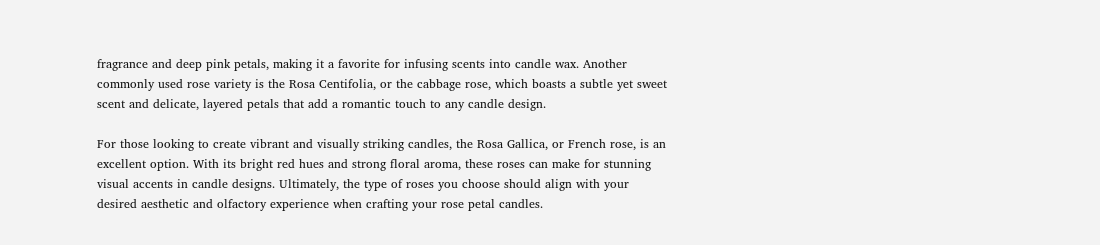fragrance and deep pink petals, making it a favorite for infusing scents into candle wax. Another commonly used rose variety is the Rosa Centifolia, or the cabbage rose, which boasts a subtle yet sweet scent and delicate, layered petals that add a romantic touch to any candle design.

For those looking to create vibrant and visually striking candles, the Rosa Gallica, or French rose, is an excellent option. With its bright red hues and strong floral aroma, these roses can make for stunning visual accents in candle designs. Ultimately, the type of roses you choose should align with your desired aesthetic and olfactory experience when crafting your rose petal candles.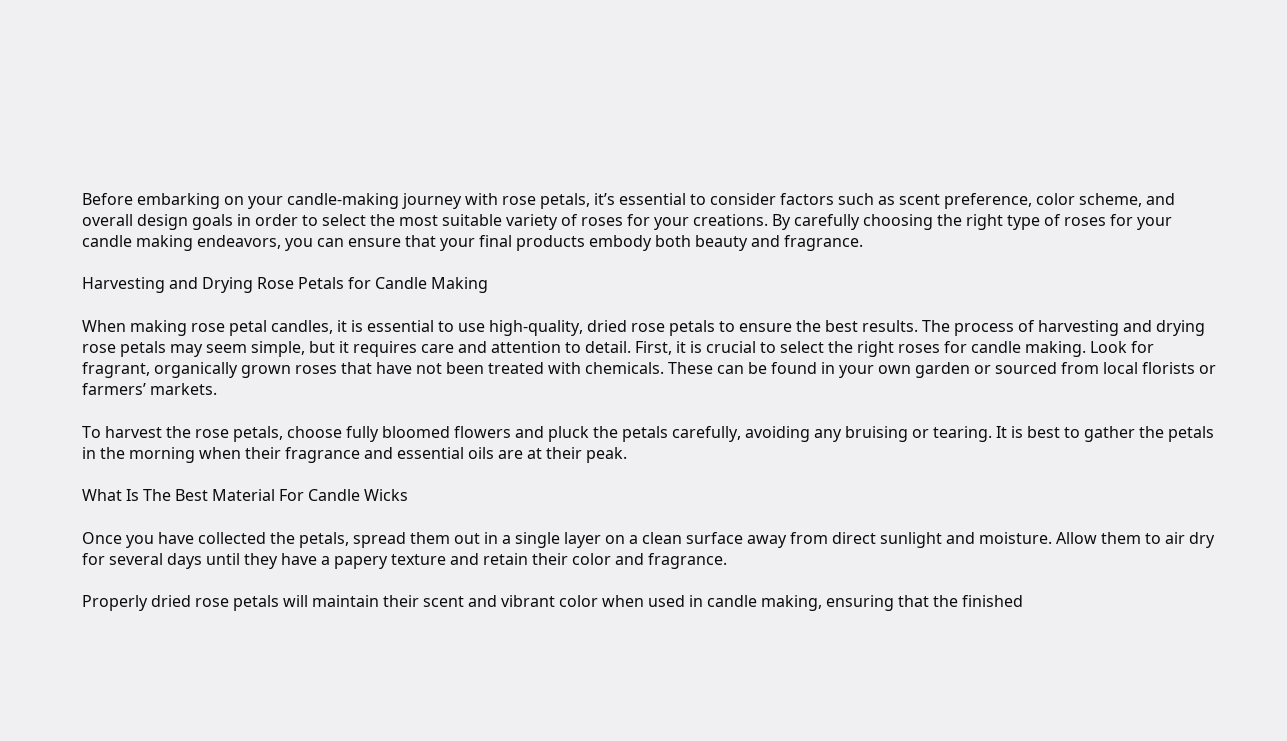Before embarking on your candle-making journey with rose petals, it’s essential to consider factors such as scent preference, color scheme, and overall design goals in order to select the most suitable variety of roses for your creations. By carefully choosing the right type of roses for your candle making endeavors, you can ensure that your final products embody both beauty and fragrance.

Harvesting and Drying Rose Petals for Candle Making

When making rose petal candles, it is essential to use high-quality, dried rose petals to ensure the best results. The process of harvesting and drying rose petals may seem simple, but it requires care and attention to detail. First, it is crucial to select the right roses for candle making. Look for fragrant, organically grown roses that have not been treated with chemicals. These can be found in your own garden or sourced from local florists or farmers’ markets.

To harvest the rose petals, choose fully bloomed flowers and pluck the petals carefully, avoiding any bruising or tearing. It is best to gather the petals in the morning when their fragrance and essential oils are at their peak.

What Is The Best Material For Candle Wicks

Once you have collected the petals, spread them out in a single layer on a clean surface away from direct sunlight and moisture. Allow them to air dry for several days until they have a papery texture and retain their color and fragrance.

Properly dried rose petals will maintain their scent and vibrant color when used in candle making, ensuring that the finished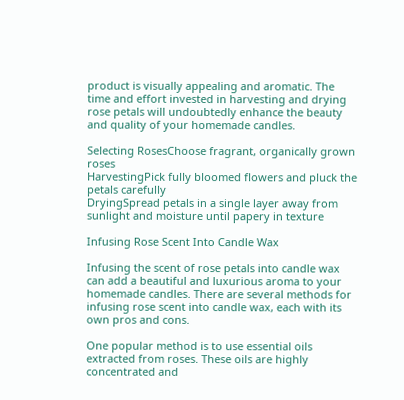product is visually appealing and aromatic. The time and effort invested in harvesting and drying rose petals will undoubtedly enhance the beauty and quality of your homemade candles.

Selecting RosesChoose fragrant, organically grown roses
HarvestingPick fully bloomed flowers and pluck the petals carefully
DryingSpread petals in a single layer away from sunlight and moisture until papery in texture

Infusing Rose Scent Into Candle Wax

Infusing the scent of rose petals into candle wax can add a beautiful and luxurious aroma to your homemade candles. There are several methods for infusing rose scent into candle wax, each with its own pros and cons.

One popular method is to use essential oils extracted from roses. These oils are highly concentrated and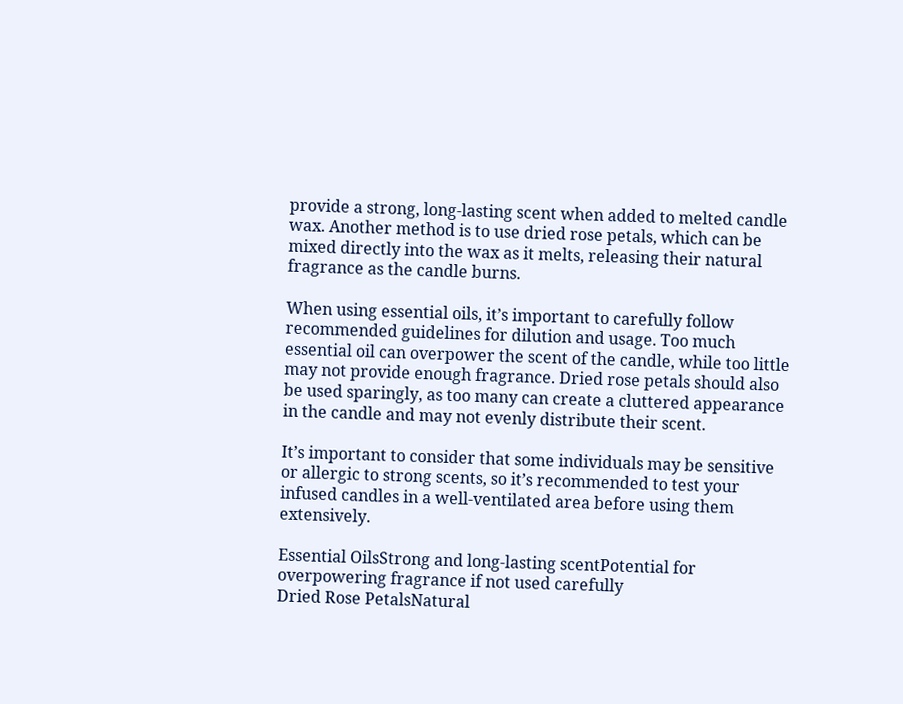provide a strong, long-lasting scent when added to melted candle wax. Another method is to use dried rose petals, which can be mixed directly into the wax as it melts, releasing their natural fragrance as the candle burns.

When using essential oils, it’s important to carefully follow recommended guidelines for dilution and usage. Too much essential oil can overpower the scent of the candle, while too little may not provide enough fragrance. Dried rose petals should also be used sparingly, as too many can create a cluttered appearance in the candle and may not evenly distribute their scent.

It’s important to consider that some individuals may be sensitive or allergic to strong scents, so it’s recommended to test your infused candles in a well-ventilated area before using them extensively.

Essential OilsStrong and long-lasting scentPotential for overpowering fragrance if not used carefully
Dried Rose PetalsNatural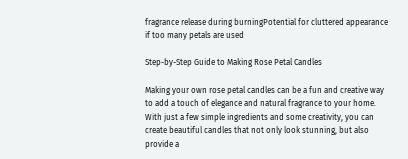fragrance release during burningPotential for cluttered appearance if too many petals are used

Step-by-Step Guide to Making Rose Petal Candles

Making your own rose petal candles can be a fun and creative way to add a touch of elegance and natural fragrance to your home. With just a few simple ingredients and some creativity, you can create beautiful candles that not only look stunning, but also provide a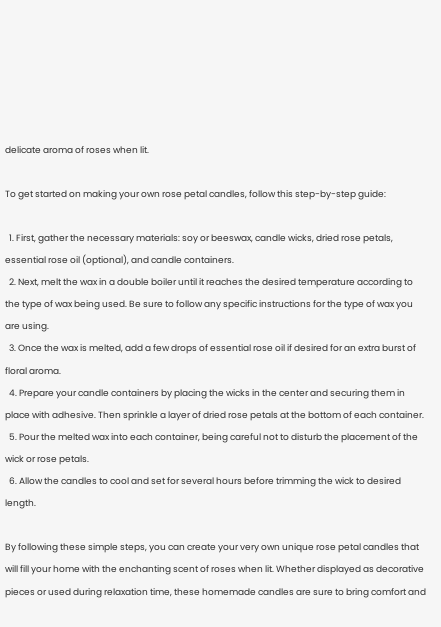delicate aroma of roses when lit.

To get started on making your own rose petal candles, follow this step-by-step guide:

  1. First, gather the necessary materials: soy or beeswax, candle wicks, dried rose petals, essential rose oil (optional), and candle containers.
  2. Next, melt the wax in a double boiler until it reaches the desired temperature according to the type of wax being used. Be sure to follow any specific instructions for the type of wax you are using.
  3. Once the wax is melted, add a few drops of essential rose oil if desired for an extra burst of floral aroma.
  4. Prepare your candle containers by placing the wicks in the center and securing them in place with adhesive. Then sprinkle a layer of dried rose petals at the bottom of each container.
  5. Pour the melted wax into each container, being careful not to disturb the placement of the wick or rose petals.
  6. Allow the candles to cool and set for several hours before trimming the wick to desired length.

By following these simple steps, you can create your very own unique rose petal candles that will fill your home with the enchanting scent of roses when lit. Whether displayed as decorative pieces or used during relaxation time, these homemade candles are sure to bring comfort and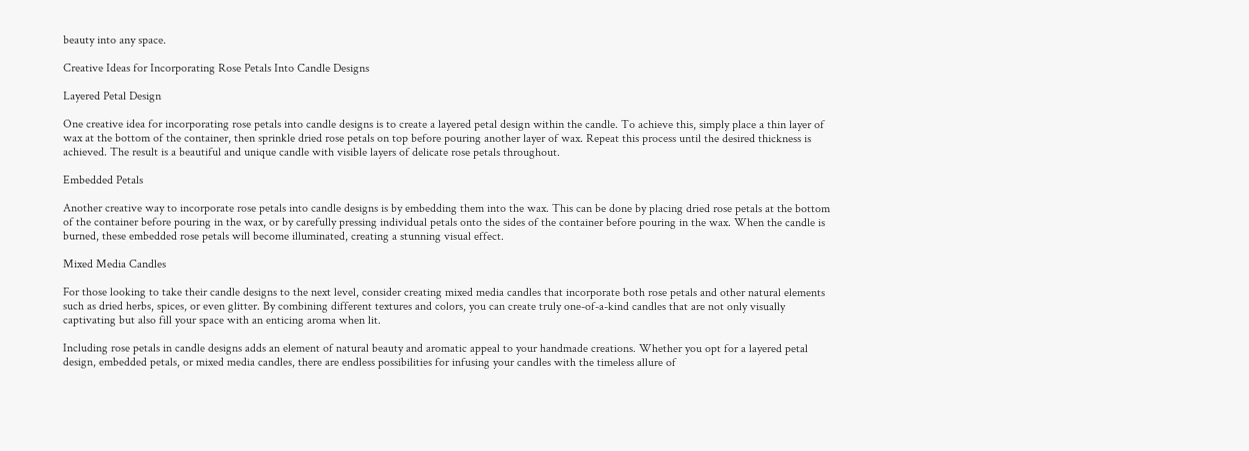beauty into any space.

Creative Ideas for Incorporating Rose Petals Into Candle Designs

Layered Petal Design

One creative idea for incorporating rose petals into candle designs is to create a layered petal design within the candle. To achieve this, simply place a thin layer of wax at the bottom of the container, then sprinkle dried rose petals on top before pouring another layer of wax. Repeat this process until the desired thickness is achieved. The result is a beautiful and unique candle with visible layers of delicate rose petals throughout.

Embedded Petals

Another creative way to incorporate rose petals into candle designs is by embedding them into the wax. This can be done by placing dried rose petals at the bottom of the container before pouring in the wax, or by carefully pressing individual petals onto the sides of the container before pouring in the wax. When the candle is burned, these embedded rose petals will become illuminated, creating a stunning visual effect.

Mixed Media Candles

For those looking to take their candle designs to the next level, consider creating mixed media candles that incorporate both rose petals and other natural elements such as dried herbs, spices, or even glitter. By combining different textures and colors, you can create truly one-of-a-kind candles that are not only visually captivating but also fill your space with an enticing aroma when lit.

Including rose petals in candle designs adds an element of natural beauty and aromatic appeal to your handmade creations. Whether you opt for a layered petal design, embedded petals, or mixed media candles, there are endless possibilities for infusing your candles with the timeless allure of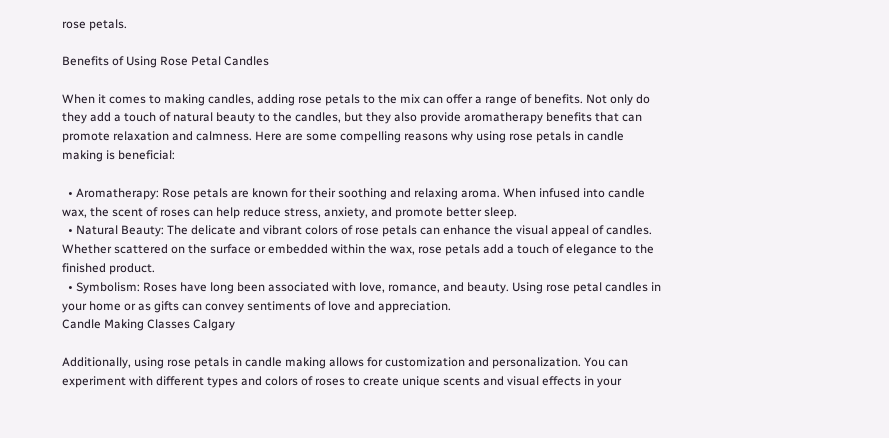rose petals.

Benefits of Using Rose Petal Candles

When it comes to making candles, adding rose petals to the mix can offer a range of benefits. Not only do they add a touch of natural beauty to the candles, but they also provide aromatherapy benefits that can promote relaxation and calmness. Here are some compelling reasons why using rose petals in candle making is beneficial:

  • Aromatherapy: Rose petals are known for their soothing and relaxing aroma. When infused into candle wax, the scent of roses can help reduce stress, anxiety, and promote better sleep.
  • Natural Beauty: The delicate and vibrant colors of rose petals can enhance the visual appeal of candles. Whether scattered on the surface or embedded within the wax, rose petals add a touch of elegance to the finished product.
  • Symbolism: Roses have long been associated with love, romance, and beauty. Using rose petal candles in your home or as gifts can convey sentiments of love and appreciation.
Candle Making Classes Calgary

Additionally, using rose petals in candle making allows for customization and personalization. You can experiment with different types and colors of roses to create unique scents and visual effects in your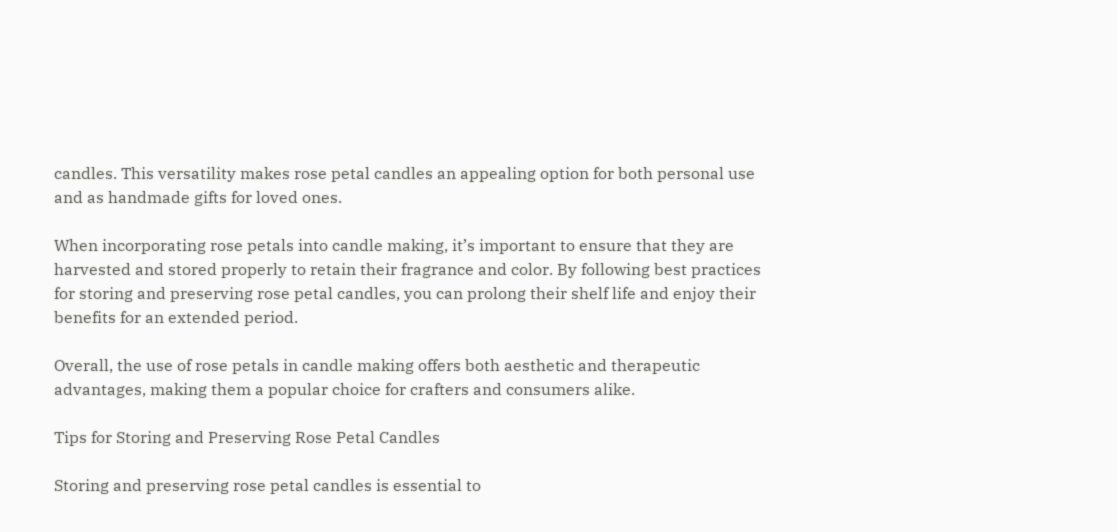candles. This versatility makes rose petal candles an appealing option for both personal use and as handmade gifts for loved ones.

When incorporating rose petals into candle making, it’s important to ensure that they are harvested and stored properly to retain their fragrance and color. By following best practices for storing and preserving rose petal candles, you can prolong their shelf life and enjoy their benefits for an extended period.

Overall, the use of rose petals in candle making offers both aesthetic and therapeutic advantages, making them a popular choice for crafters and consumers alike.

Tips for Storing and Preserving Rose Petal Candles

Storing and preserving rose petal candles is essential to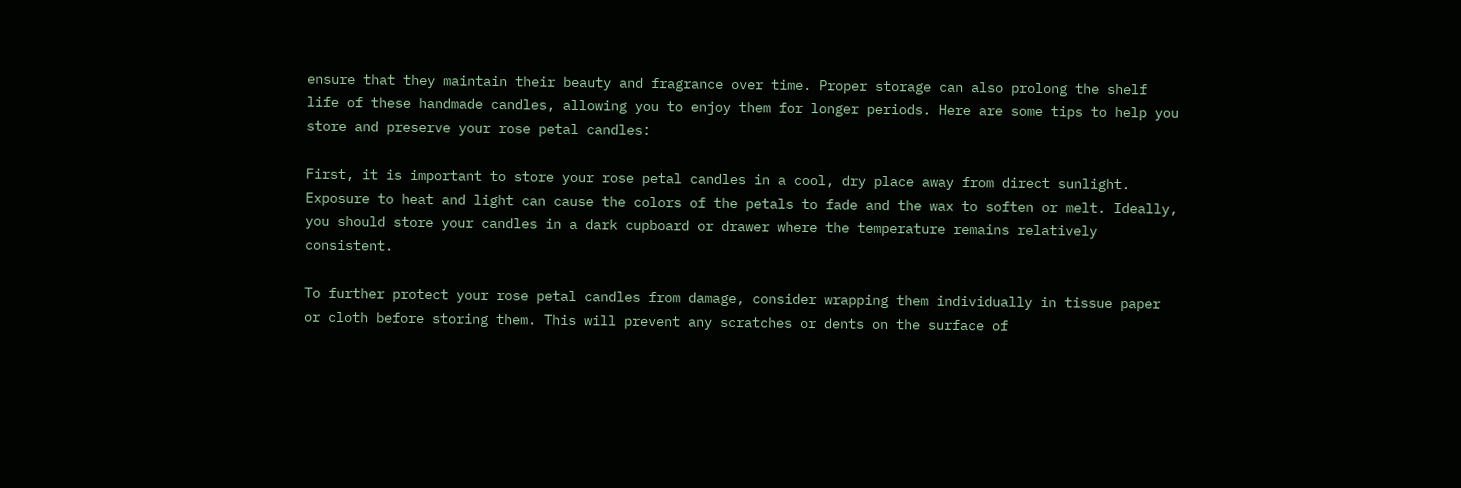ensure that they maintain their beauty and fragrance over time. Proper storage can also prolong the shelf life of these handmade candles, allowing you to enjoy them for longer periods. Here are some tips to help you store and preserve your rose petal candles:

First, it is important to store your rose petal candles in a cool, dry place away from direct sunlight. Exposure to heat and light can cause the colors of the petals to fade and the wax to soften or melt. Ideally, you should store your candles in a dark cupboard or drawer where the temperature remains relatively consistent.

To further protect your rose petal candles from damage, consider wrapping them individually in tissue paper or cloth before storing them. This will prevent any scratches or dents on the surface of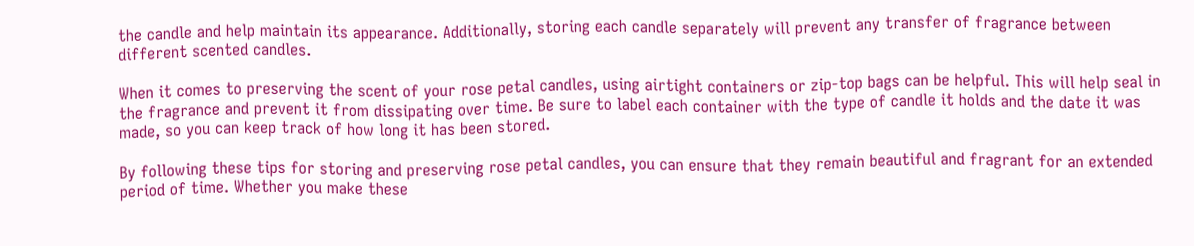the candle and help maintain its appearance. Additionally, storing each candle separately will prevent any transfer of fragrance between different scented candles.

When it comes to preserving the scent of your rose petal candles, using airtight containers or zip-top bags can be helpful. This will help seal in the fragrance and prevent it from dissipating over time. Be sure to label each container with the type of candle it holds and the date it was made, so you can keep track of how long it has been stored.

By following these tips for storing and preserving rose petal candles, you can ensure that they remain beautiful and fragrant for an extended period of time. Whether you make these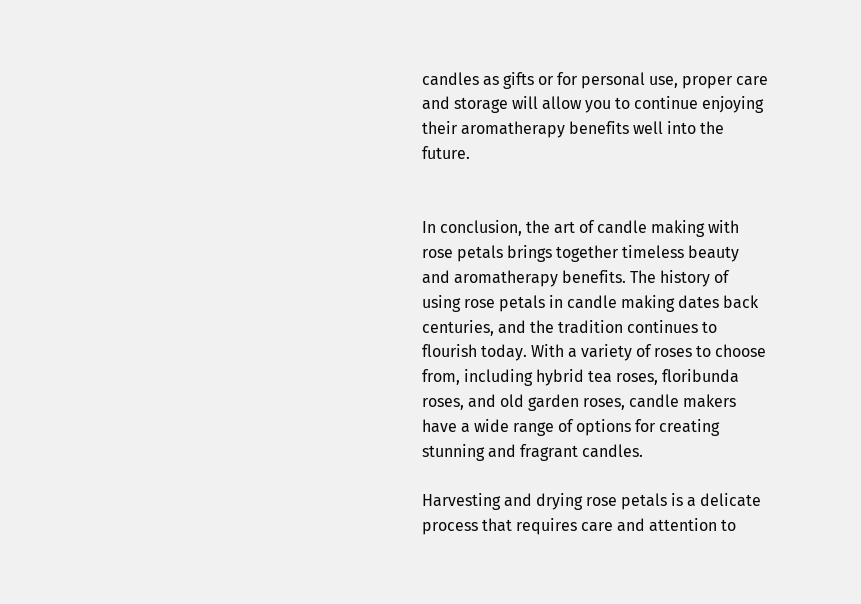candles as gifts or for personal use, proper care and storage will allow you to continue enjoying their aromatherapy benefits well into the future.


In conclusion, the art of candle making with rose petals brings together timeless beauty and aromatherapy benefits. The history of using rose petals in candle making dates back centuries, and the tradition continues to flourish today. With a variety of roses to choose from, including hybrid tea roses, floribunda roses, and old garden roses, candle makers have a wide range of options for creating stunning and fragrant candles.

Harvesting and drying rose petals is a delicate process that requires care and attention to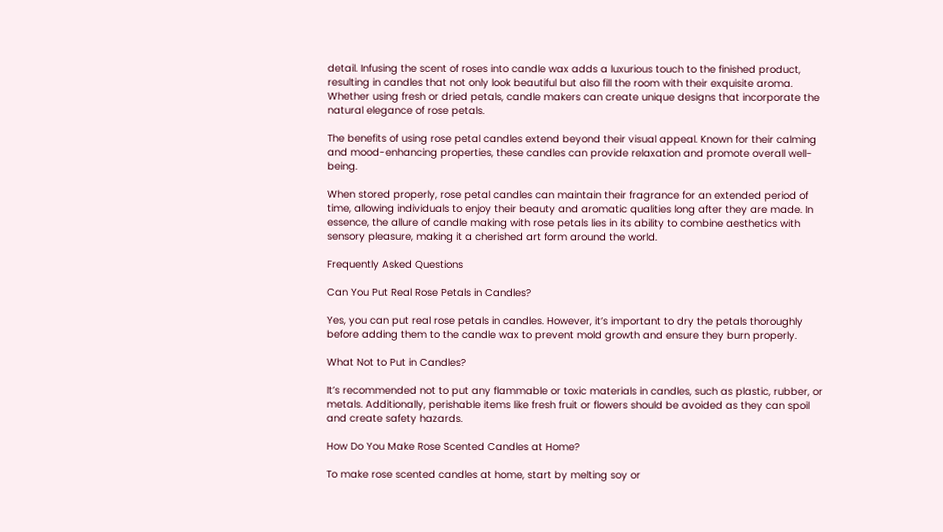detail. Infusing the scent of roses into candle wax adds a luxurious touch to the finished product, resulting in candles that not only look beautiful but also fill the room with their exquisite aroma. Whether using fresh or dried petals, candle makers can create unique designs that incorporate the natural elegance of rose petals.

The benefits of using rose petal candles extend beyond their visual appeal. Known for their calming and mood-enhancing properties, these candles can provide relaxation and promote overall well-being.

When stored properly, rose petal candles can maintain their fragrance for an extended period of time, allowing individuals to enjoy their beauty and aromatic qualities long after they are made. In essence, the allure of candle making with rose petals lies in its ability to combine aesthetics with sensory pleasure, making it a cherished art form around the world.

Frequently Asked Questions

Can You Put Real Rose Petals in Candles?

Yes, you can put real rose petals in candles. However, it’s important to dry the petals thoroughly before adding them to the candle wax to prevent mold growth and ensure they burn properly.

What Not to Put in Candles?

It’s recommended not to put any flammable or toxic materials in candles, such as plastic, rubber, or metals. Additionally, perishable items like fresh fruit or flowers should be avoided as they can spoil and create safety hazards.

How Do You Make Rose Scented Candles at Home?

To make rose scented candles at home, start by melting soy or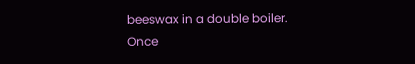beeswax in a double boiler. Once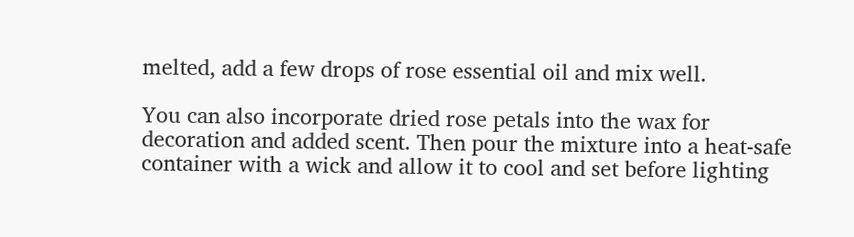melted, add a few drops of rose essential oil and mix well.

You can also incorporate dried rose petals into the wax for decoration and added scent. Then pour the mixture into a heat-safe container with a wick and allow it to cool and set before lighting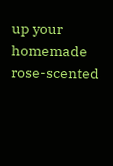up your homemade rose-scented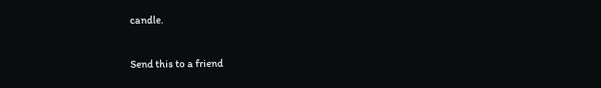candle.

Send this to a friend